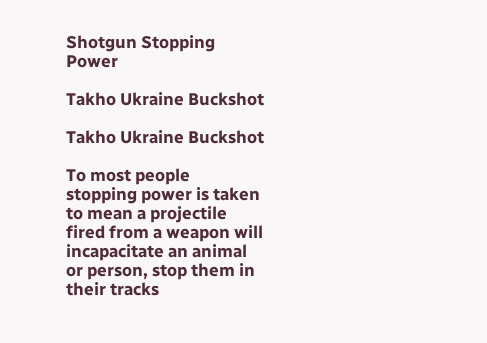Shotgun Stopping Power

Takho Ukraine Buckshot

Takho Ukraine Buckshot

To most people stopping power is taken to mean a projectile fired from a weapon will incapacitate an animal or person, stop them in their tracks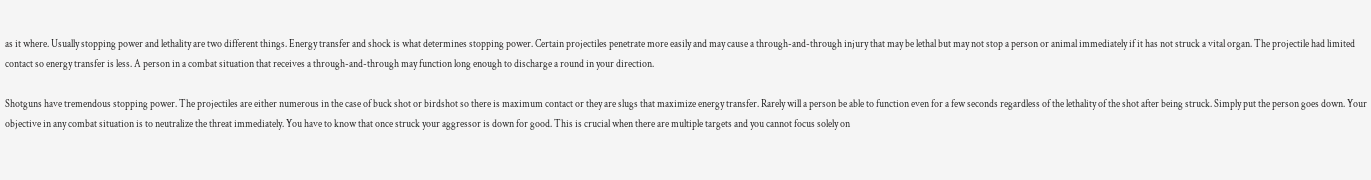as it where. Usually stopping power and lethality are two different things. Energy transfer and shock is what determines stopping power. Certain projectiles penetrate more easily and may cause a through-and-through injury that may be lethal but may not stop a person or animal immediately if it has not struck a vital organ. The projectile had limited contact so energy transfer is less. A person in a combat situation that receives a through-and-through may function long enough to discharge a round in your direction.

Shotguns have tremendous stopping power. The projectiles are either numerous in the case of buck shot or birdshot so there is maximum contact or they are slugs that maximize energy transfer. Rarely will a person be able to function even for a few seconds regardless of the lethality of the shot after being struck. Simply put the person goes down. Your objective in any combat situation is to neutralize the threat immediately. You have to know that once struck your aggressor is down for good. This is crucial when there are multiple targets and you cannot focus solely on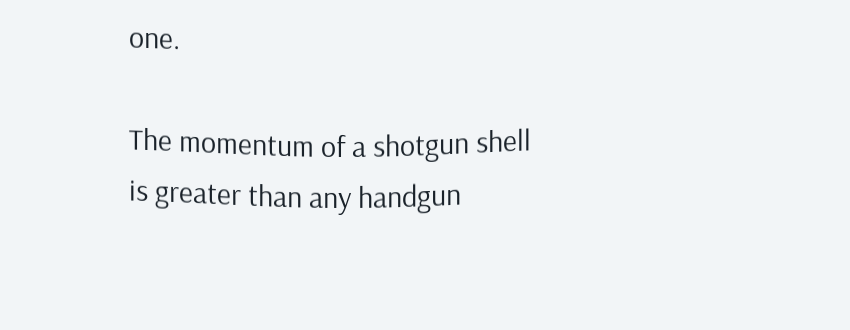one.

The momentum of a shotgun shell is greater than any handgun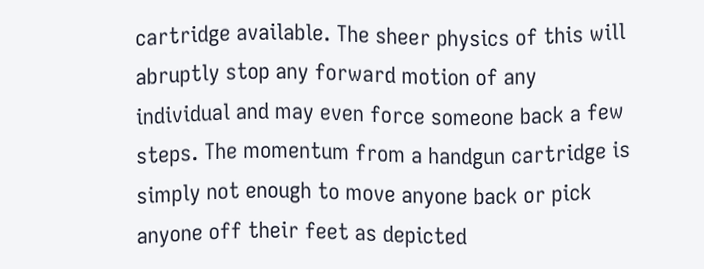cartridge available. The sheer physics of this will abruptly stop any forward motion of any individual and may even force someone back a few steps. The momentum from a handgun cartridge is simply not enough to move anyone back or pick anyone off their feet as depicted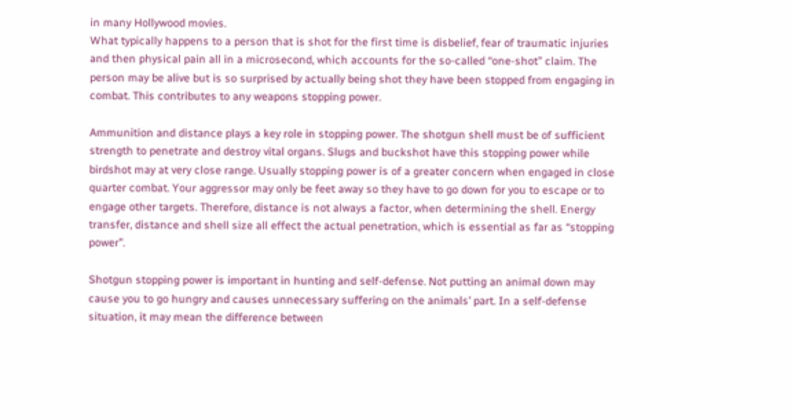in many Hollywood movies.
What typically happens to a person that is shot for the first time is disbelief, fear of traumatic injuries and then physical pain all in a microsecond, which accounts for the so-called “one-shot” claim. The person may be alive but is so surprised by actually being shot they have been stopped from engaging in combat. This contributes to any weapons stopping power.

Ammunition and distance plays a key role in stopping power. The shotgun shell must be of sufficient strength to penetrate and destroy vital organs. Slugs and buckshot have this stopping power while birdshot may at very close range. Usually stopping power is of a greater concern when engaged in close quarter combat. Your aggressor may only be feet away so they have to go down for you to escape or to engage other targets. Therefore, distance is not always a factor, when determining the shell. Energy transfer, distance and shell size all effect the actual penetration, which is essential as far as “stopping power”.

Shotgun stopping power is important in hunting and self-defense. Not putting an animal down may cause you to go hungry and causes unnecessary suffering on the animals’ part. In a self-defense situation, it may mean the difference between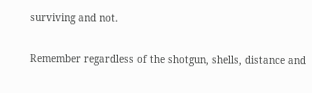surviving and not.

Remember regardless of the shotgun, shells, distance and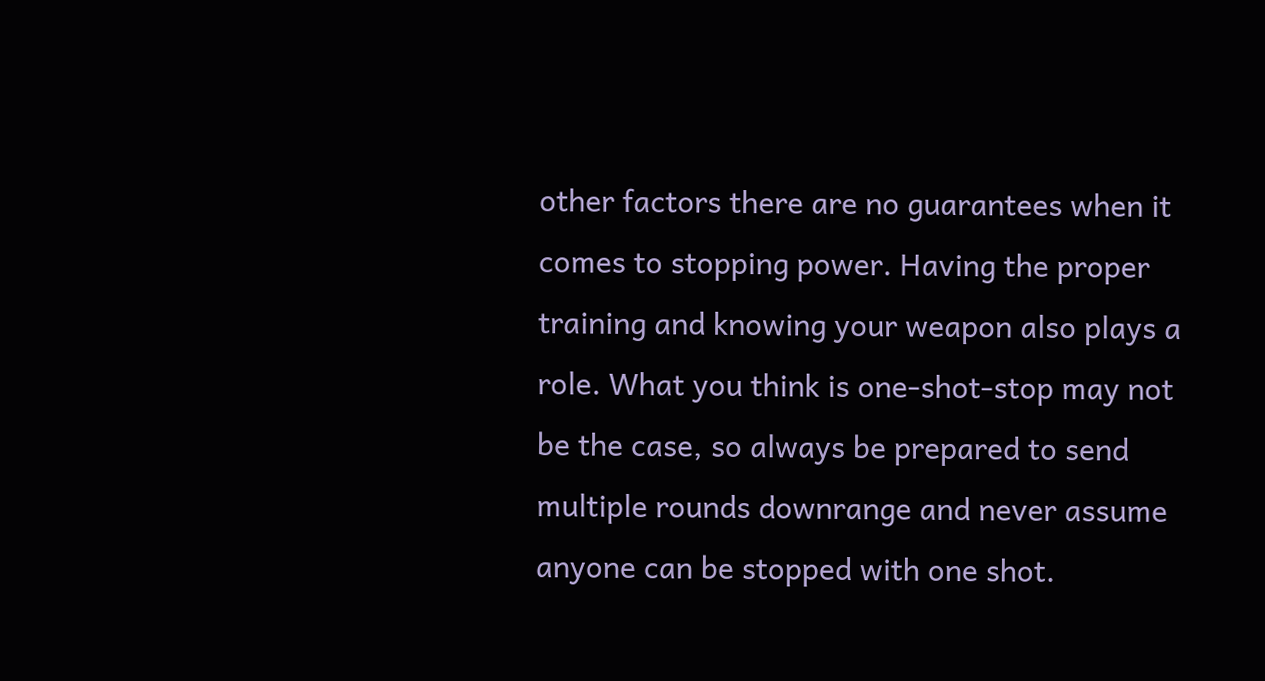other factors there are no guarantees when it comes to stopping power. Having the proper training and knowing your weapon also plays a role. What you think is one-shot-stop may not be the case, so always be prepared to send multiple rounds downrange and never assume anyone can be stopped with one shot.